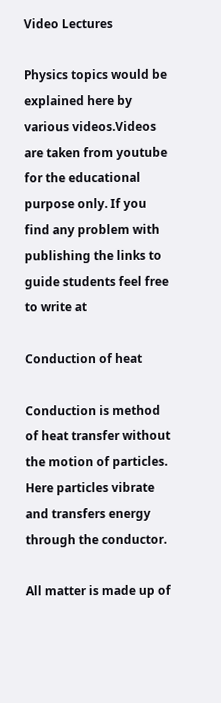Video Lectures

Physics topics would be explained here by various videos.Videos are taken from youtube for the educational purpose only. If you find any problem with publishing the links to guide students feel free to write at

Conduction of heat

Conduction is method of heat transfer without the motion of particles. Here particles vibrate and transfers energy through the conductor.

All matter is made up of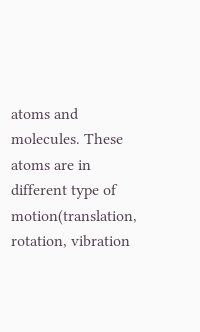atoms and molecules. These atoms are in different type of motion(translation, rotation, vibration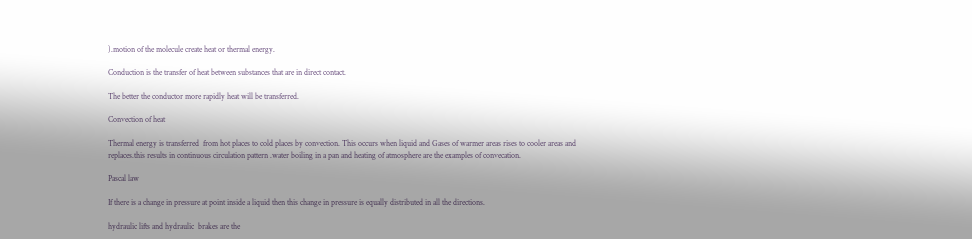).motion of the molecule create heat or thermal energy.

Conduction is the transfer of heat between substances that are in direct contact.

The better the conductor more rapidly heat will be transferred.

Convection of heat

Thermal energy is transferred  from hot places to cold places by convection. This occurs when liquid and Gases of warmer areas rises to cooler areas and replaces.this results in continuous circulation pattern .water boiling in a pan and heating of atmosphere are the examples of convecation.

Pascal law

If there is a change in pressure at point inside a liquid then this change in pressure is equally distributed in all the directions.

hydraulic lifts and hydraulic  brakes are the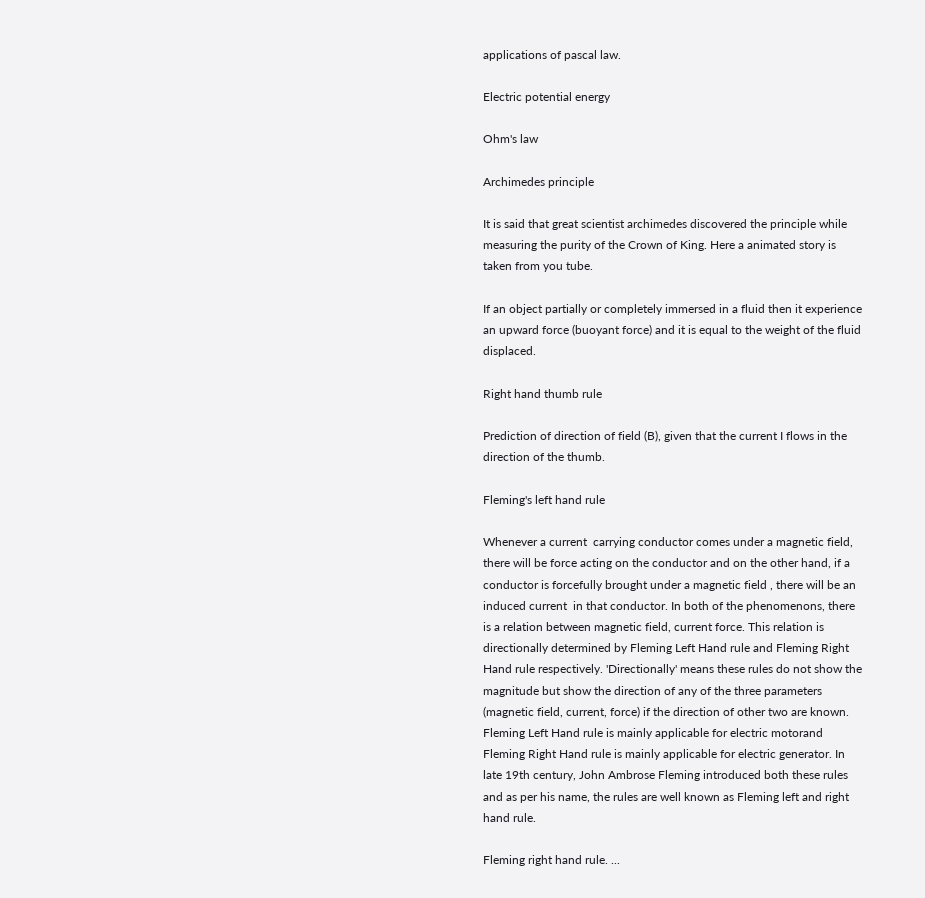applications of pascal law.

Electric potential energy

Ohm's law

Archimedes principle

It is said that great scientist archimedes discovered the principle while measuring the purity of the Crown of King. Here a animated story is taken from you tube.

If an object partially or completely immersed in a fluid then it experience an upward force (buoyant force) and it is equal to the weight of the fluid displaced.

Right hand thumb rule

Prediction of direction of field (B), given that the current I flows in the direction of the thumb.

Fleming's left hand rule

Whenever a current  carrying conductor comes under a magnetic field, there will be force acting on the conductor and on the other hand, if a conductor is forcefully brought under a magnetic field , there will be an induced current  in that conductor. In both of the phenomenons, there is a relation between magnetic field, current force. This relation is directionally determined by Fleming Left Hand rule and Fleming Right Hand rule respectively. 'Directionally' means these rules do not show the magnitude but show the direction of any of the three parameters (magnetic field, current, force) if the direction of other two are known. Fleming Left Hand rule is mainly applicable for electric motorand Fleming Right Hand rule is mainly applicable for electric generator. In late 19th century, John Ambrose Fleming introduced both these rules and as per his name, the rules are well known as Fleming left and right hand rule.

Fleming right hand rule. ...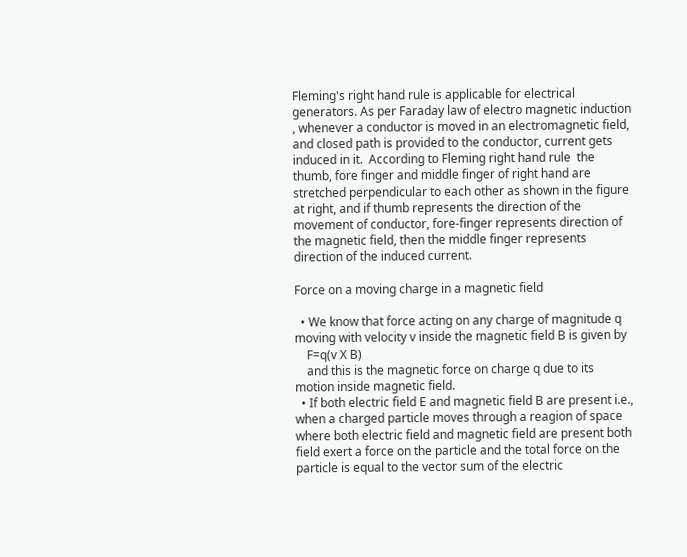Fleming's right hand rule is applicable for electrical generators. As per Faraday law of electro magnetic induction  , whenever a conductor is moved in an electromagnetic field, and closed path is provided to the conductor, current gets induced in it.  According to Fleming right hand rule  the thumb, fore finger and middle finger of right hand are stretched perpendicular to each other as shown in the figure at right, and if thumb represents the direction of the movement of conductor, fore-finger represents direction of the magnetic field, then the middle finger represents direction of the induced current.

Force on a moving charge in a magnetic field

  • We know that force acting on any charge of magnitude q moving with velocity v inside the magnetic field B is given by
    F=q(v X B)
    and this is the magnetic force on charge q due to its motion inside magnetic field.
  • If both electric field E and magnetic field B are present i.e., when a charged particle moves through a reagion of space where both electric field and magnetic field are present both field exert a force on the particle and the total force on the particle is equal to the vector sum of the electric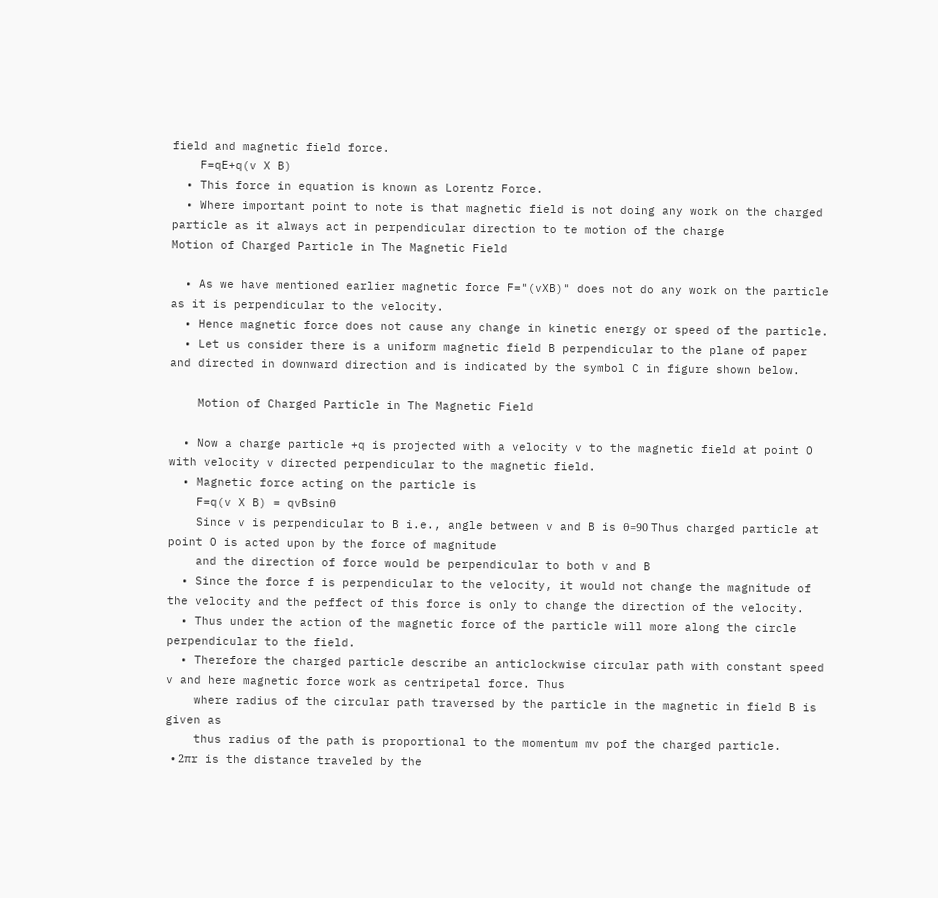field and magnetic field force.
    F=qE+q(v X B)
  • This force in equation is known as Lorentz Force.
  • Where important point to note is that magnetic field is not doing any work on the charged particle as it always act in perpendicular direction to te motion of the charge
Motion of Charged Particle in The Magnetic Field

  • As we have mentioned earlier magnetic force F="(vXB)" does not do any work on the particle as it is perpendicular to the velocity.
  • Hence magnetic force does not cause any change in kinetic energy or speed of the particle.
  • Let us consider there is a uniform magnetic field B perpendicular to the plane of paper and directed in downward direction and is indicated by the symbol C in figure shown below.

    Motion of Charged Particle in The Magnetic Field

  • Now a charge particle +q is projected with a velocity v to the magnetic field at point O with velocity v directed perpendicular to the magnetic field.
  • Magnetic force acting on the particle is
    F=q(v X B) = qvBsinθ
    Since v is perpendicular to B i.e., angle between v and B is θ=90 Thus charged particle at point O is acted upon by the force of magnitude
    and the direction of force would be perpendicular to both v and B
  • Since the force f is perpendicular to the velocity, it would not change the magnitude of the velocity and the peffect of this force is only to change the direction of the velocity.
  • Thus under the action of the magnetic force of the particle will more along the circle perpendicular to the field.
  • Therefore the charged particle describe an anticlockwise circular path with constant speed v and here magnetic force work as centripetal force. Thus
    where radius of the circular path traversed by the particle in the magnetic in field B is given as
    thus radius of the path is proportional to the momentum mv pof the charged particle.
  • 2πr is the distance traveled by the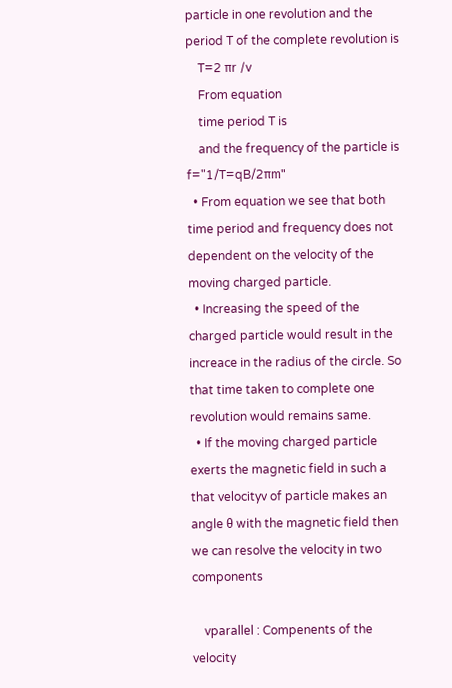particle in one revolution and the period T of the complete revolution is
    T=2 πr /v
    From equation
    time period T is
    and the frequency of the particle is f="1/T=qB/2πm"
  • From equation we see that both time period and frequency does not dependent on the velocity of the moving charged particle.
  • Increasing the speed of the charged particle would result in the increace in the radius of the circle. So that time taken to complete one revolution would remains same.
  • If the moving charged particle exerts the magnetic field in such a that velocityv of particle makes an angle θ with the magnetic field then we can resolve the velocity in two components

    vparallel : Compenents of the velocity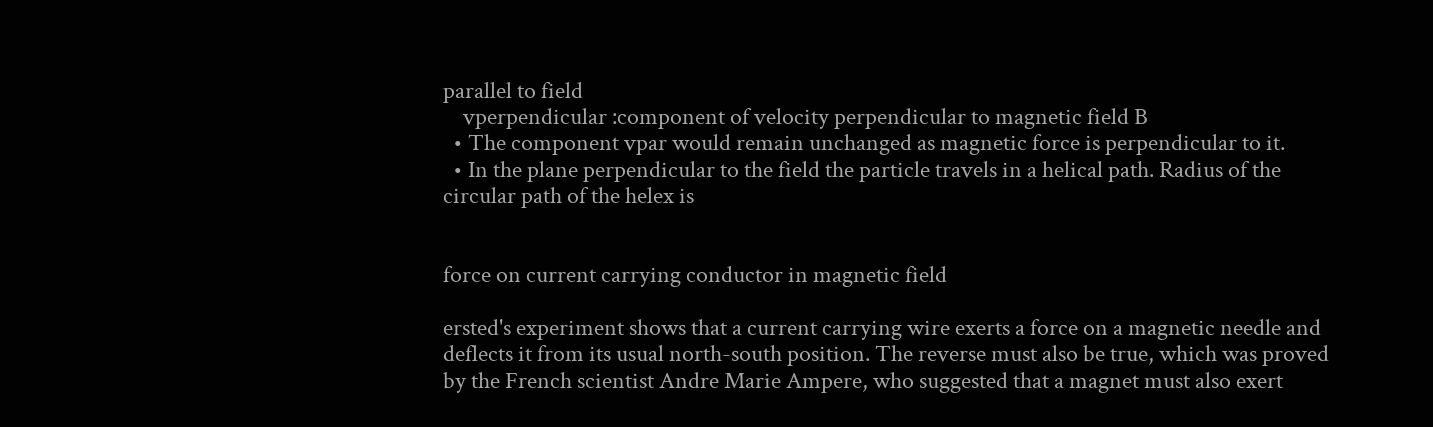parallel to field
    vperpendicular :component of velocity perpendicular to magnetic field B
  • The component vpar would remain unchanged as magnetic force is perpendicular to it.
  • In the plane perpendicular to the field the particle travels in a helical path. Radius of the circular path of the helex is


force on current carrying conductor in magnetic field

ersted's experiment shows that a current carrying wire exerts a force on a magnetic needle and deflects it from its usual north-south position. The reverse must also be true, which was proved by the French scientist Andre Marie Ampere, who suggested that a magnet must also exert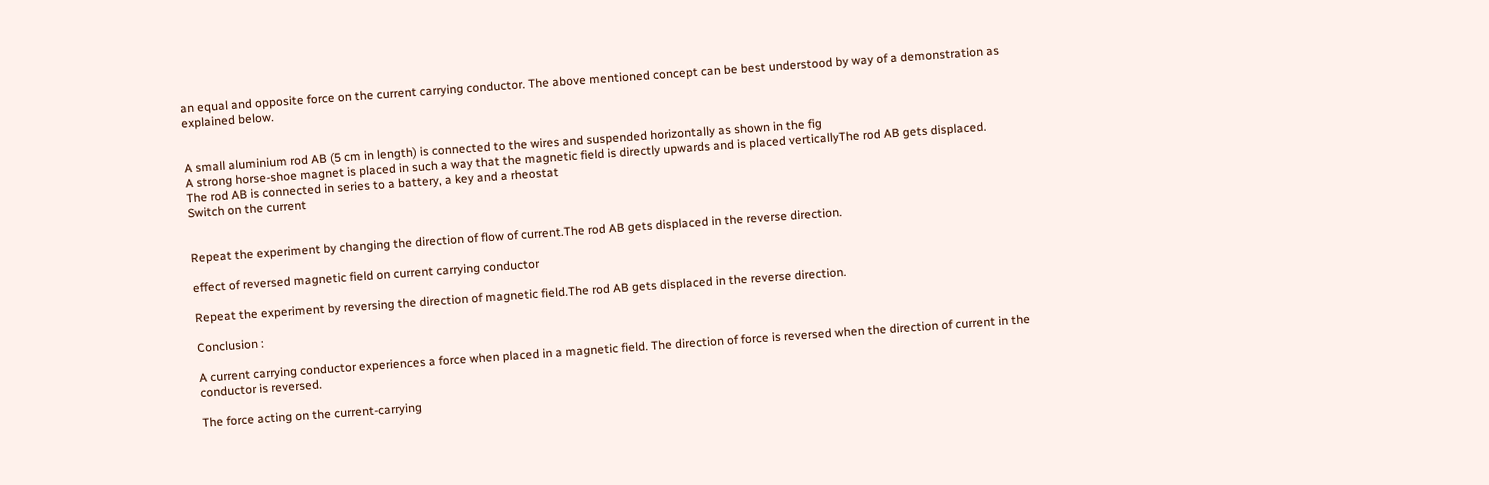an equal and opposite force on the current carrying conductor. The above mentioned concept can be best understood by way of a demonstration as explained below.


A small aluminium rod AB (5 cm in length) is connected to the wires and suspended horizontally as shown in the fig
A strong horse-shoe magnet is placed in such a way that the magnetic field is directly upwards and is placed verticallyThe rod AB gets displaced.
The rod AB is connected in series to a battery, a key and a rheostat
Switch on the current


Repeat the experiment by changing the direction of flow of current.The rod AB gets displaced in the reverse direction.

effect of reversed magnetic field on current carrying conductor

Repeat the experiment by reversing the direction of magnetic field.The rod AB gets displaced in the reverse direction.

Conclusion :

A current carrying conductor experiences a force when placed in a magnetic field. The direction of force is reversed when the direction of current in the conductor is reversed.

The force acting on the current-carrying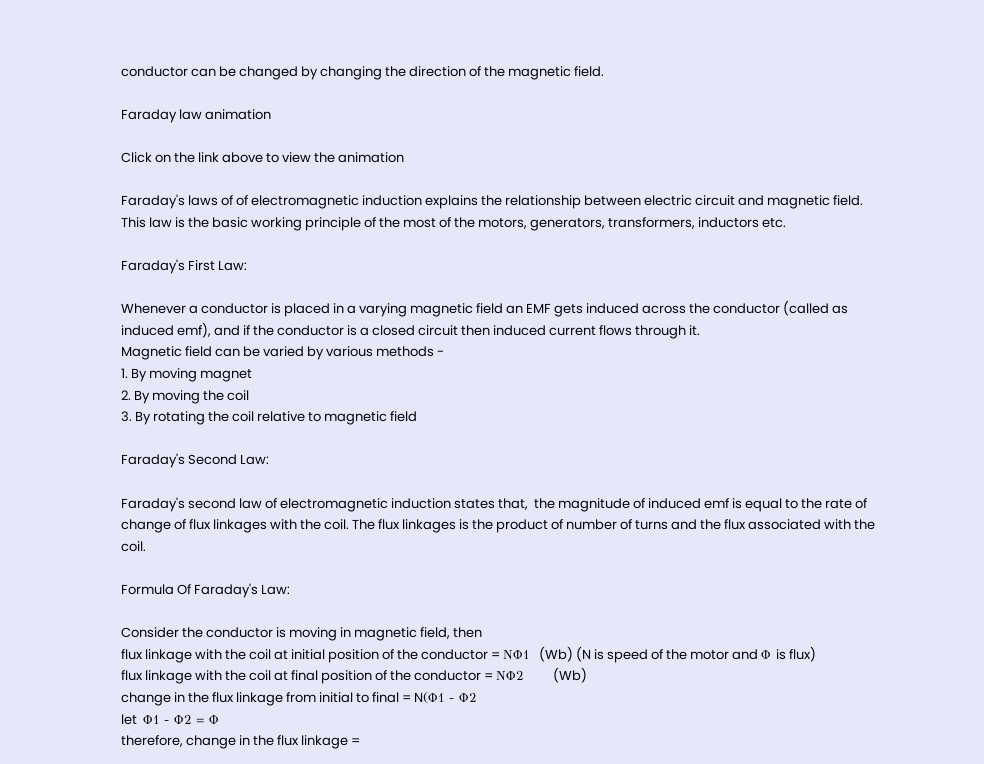conductor can be changed by changing the direction of the magnetic field.

Faraday law animation

Click on the link above to view the animation

Faraday's laws of of electromagnetic induction explains the relationship between electric circuit and magnetic field. This law is the basic working principle of the most of the motors, generators, transformers, inductors etc.

Faraday's First Law:

Whenever a conductor is placed in a varying magnetic field an EMF gets induced across the conductor (called as induced emf), and if the conductor is a closed circuit then induced current flows through it.
Magnetic field can be varied by various methods -
1. By moving magnet
2. By moving the coil
3. By rotating the coil relative to magnetic field

Faraday's Second Law:

Faraday's second law of electromagnetic induction states that,  the magnitude of induced emf is equal to the rate of change of flux linkages with the coil. The flux linkages is the product of number of turns and the flux associated with the coil.

Formula Of Faraday's Law:

Consider the conductor is moving in magnetic field, then
flux linkage with the coil at initial position of the conductor = NΦ1  (Wb) (N is speed of the motor and Φ is flux)
flux linkage with the coil at final position of the conductor = NΦ2      (Wb)
change in the flux linkage from initial to final = N(Φ1 - Φ2
let  Φ1 - Φ2 = Φ
therefore, change in the flux linkage =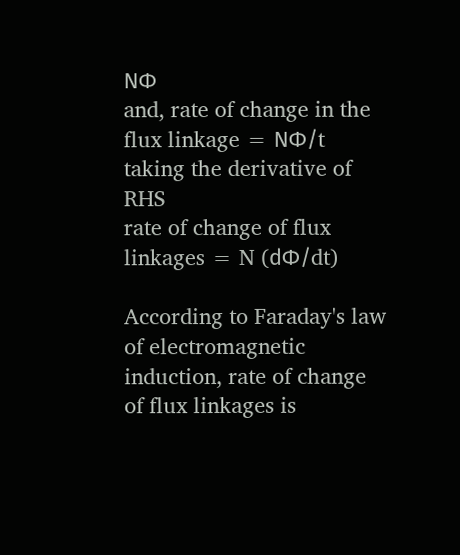NΦ
and, rate of change in the flux linkage = NΦ/t
taking the derivative of RHS
rate of change of flux linkages = N (dΦ/dt)

According to Faraday's law of electromagnetic induction, rate of change of flux linkages is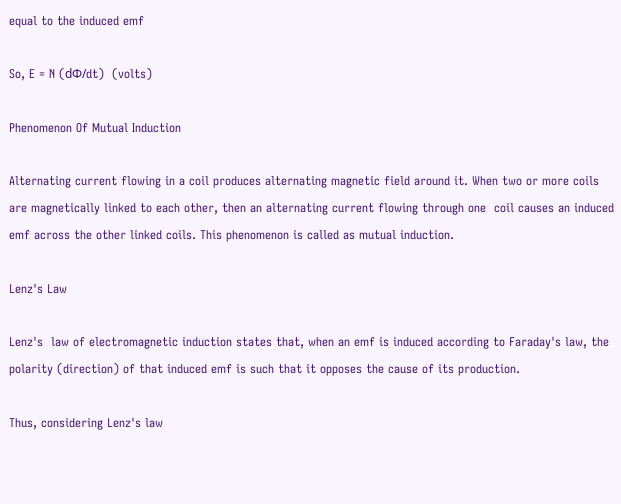equal to the induced emf

So, E = N (dΦ/dt)  (volts)

Phenomenon Of Mutual Induction

Alternating current flowing in a coil produces alternating magnetic field around it. When two or more coils are magnetically linked to each other, then an alternating current flowing through one  coil causes an induced emf across the other linked coils. This phenomenon is called as mutual induction.

Lenz's Law

Lenz's  law of electromagnetic induction states that, when an emf is induced according to Faraday's law, the polarity (direction) of that induced emf is such that it opposes the cause of its production.

Thus, considering Lenz's law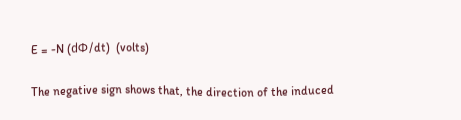E = -N (dΦ/dt)  (volts)

The negative sign shows that, the direction of the induced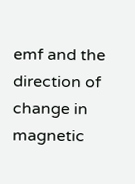emf and the direction of change in magnetic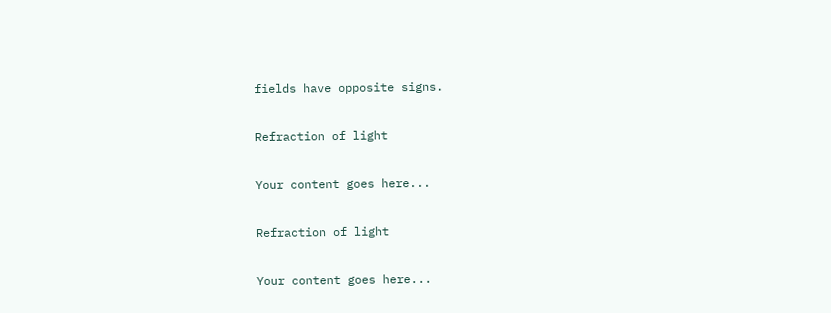fields have opposite signs.

Refraction of light

Your content goes here...

Refraction of light

Your content goes here...